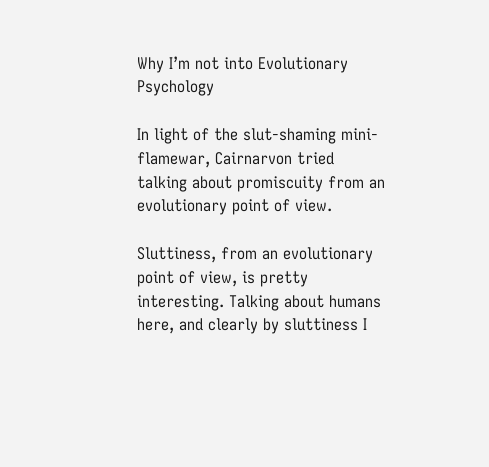Why I’m not into Evolutionary Psychology

In light of the slut-shaming mini-flamewar, Cairnarvon tried talking about promiscuity from an evolutionary point of view.

Sluttiness, from an evolutionary point of view, is pretty interesting. Talking about humans here, and clearly by sluttiness I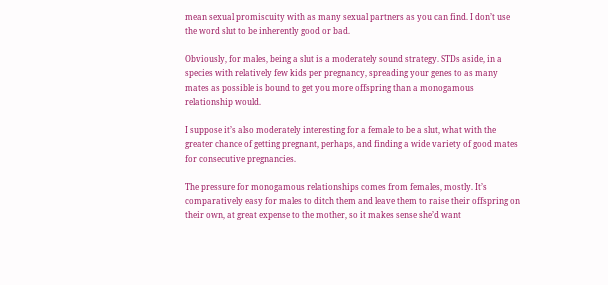mean sexual promiscuity with as many sexual partners as you can find. I don’t use the word slut to be inherently good or bad.

Obviously, for males, being a slut is a moderately sound strategy. STDs aside, in a species with relatively few kids per pregnancy, spreading your genes to as many mates as possible is bound to get you more offspring than a monogamous relationship would.

I suppose it’s also moderately interesting for a female to be a slut, what with the greater chance of getting pregnant, perhaps, and finding a wide variety of good mates for consecutive pregnancies.

The pressure for monogamous relationships comes from females, mostly. It’s comparatively easy for males to ditch them and leave them to raise their offspring on their own, at great expense to the mother, so it makes sense she’d want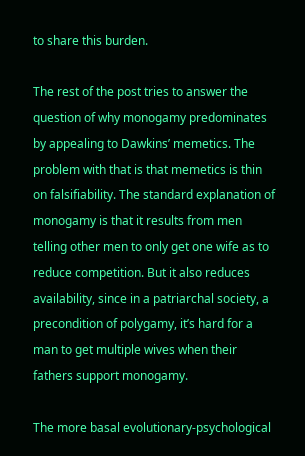to share this burden.

The rest of the post tries to answer the question of why monogamy predominates by appealing to Dawkins’ memetics. The problem with that is that memetics is thin on falsifiability. The standard explanation of monogamy is that it results from men telling other men to only get one wife as to reduce competition. But it also reduces availability, since in a patriarchal society, a precondition of polygamy, it’s hard for a man to get multiple wives when their fathers support monogamy.

The more basal evolutionary-psychological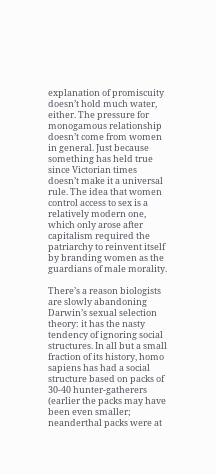explanation of promiscuity doesn’t hold much water, either. The pressure for monogamous relationship doesn’t come from women in general. Just because something has held true since Victorian times doesn’t make it a universal rule. The idea that women control access to sex is a relatively modern one, which only arose after capitalism required the patriarchy to reinvent itself by branding women as the guardians of male morality.

There’s a reason biologists are slowly abandoning Darwin’s sexual selection theory: it has the nasty tendency of ignoring social structures. In all but a small fraction of its history, homo sapiens has had a social structure based on packs of 30-40 hunter-gatherers (earlier the packs may have been even smaller; neanderthal packs were at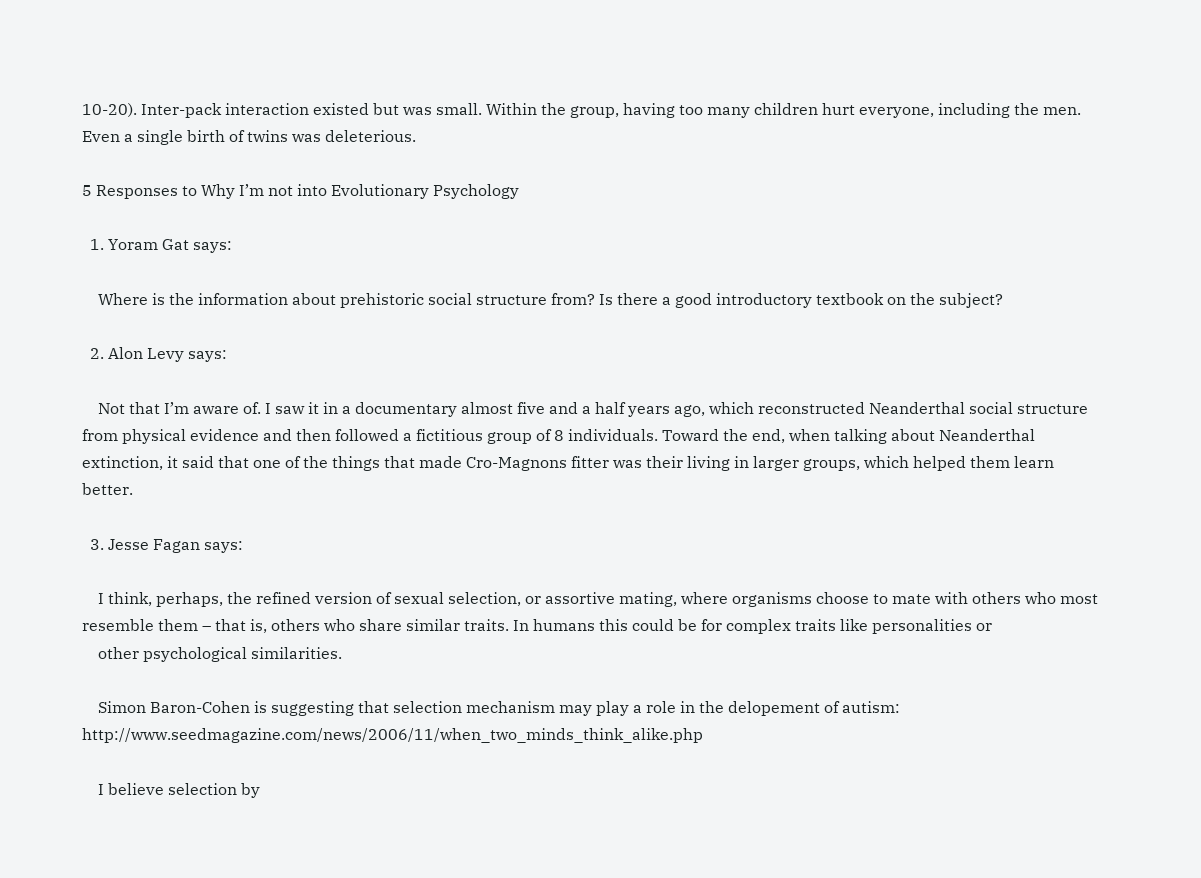10-20). Inter-pack interaction existed but was small. Within the group, having too many children hurt everyone, including the men. Even a single birth of twins was deleterious.

5 Responses to Why I’m not into Evolutionary Psychology

  1. Yoram Gat says:

    Where is the information about prehistoric social structure from? Is there a good introductory textbook on the subject?

  2. Alon Levy says:

    Not that I’m aware of. I saw it in a documentary almost five and a half years ago, which reconstructed Neanderthal social structure from physical evidence and then followed a fictitious group of 8 individuals. Toward the end, when talking about Neanderthal extinction, it said that one of the things that made Cro-Magnons fitter was their living in larger groups, which helped them learn better.

  3. Jesse Fagan says:

    I think, perhaps, the refined version of sexual selection, or assortive mating, where organisms choose to mate with others who most resemble them – that is, others who share similar traits. In humans this could be for complex traits like personalities or
    other psychological similarities.

    Simon Baron-Cohen is suggesting that selection mechanism may play a role in the delopement of autism: http://www.seedmagazine.com/news/2006/11/when_two_minds_think_alike.php

    I believe selection by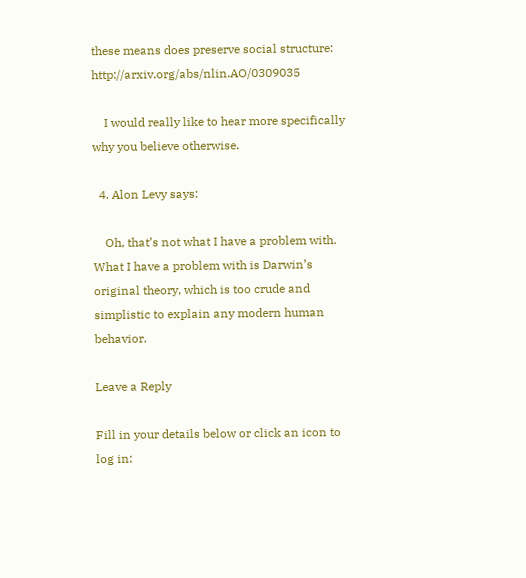these means does preserve social structure: http://arxiv.org/abs/nlin.AO/0309035

    I would really like to hear more specifically why you believe otherwise.

  4. Alon Levy says:

    Oh, that’s not what I have a problem with. What I have a problem with is Darwin’s original theory, which is too crude and simplistic to explain any modern human behavior.

Leave a Reply

Fill in your details below or click an icon to log in: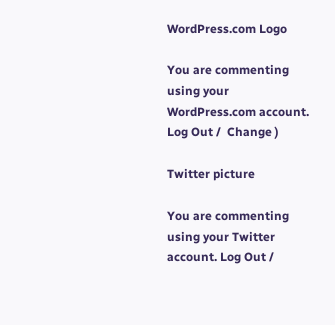WordPress.com Logo

You are commenting using your WordPress.com account. Log Out /  Change )

Twitter picture

You are commenting using your Twitter account. Log Out /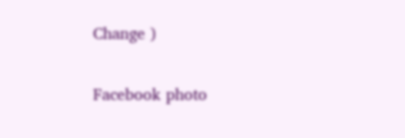Change )

Facebook photo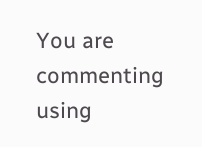You are commenting using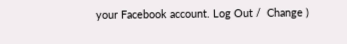your Facebook account. Log Out /  Change )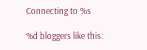Connecting to %s

%d bloggers like this: